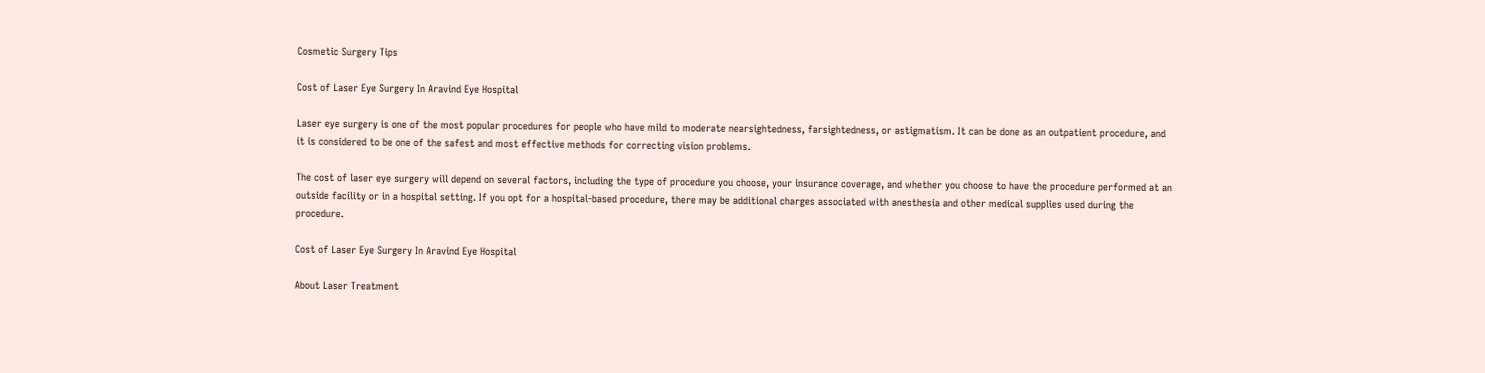Cosmetic Surgery Tips

Cost of Laser Eye Surgery In Aravind Eye Hospital

Laser eye surgery is one of the most popular procedures for people who have mild to moderate nearsightedness, farsightedness, or astigmatism. It can be done as an outpatient procedure, and it is considered to be one of the safest and most effective methods for correcting vision problems.

The cost of laser eye surgery will depend on several factors, including the type of procedure you choose, your insurance coverage, and whether you choose to have the procedure performed at an outside facility or in a hospital setting. If you opt for a hospital-based procedure, there may be additional charges associated with anesthesia and other medical supplies used during the procedure.

Cost of Laser Eye Surgery In Aravind Eye Hospital

About Laser Treatment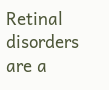Retinal disorders are a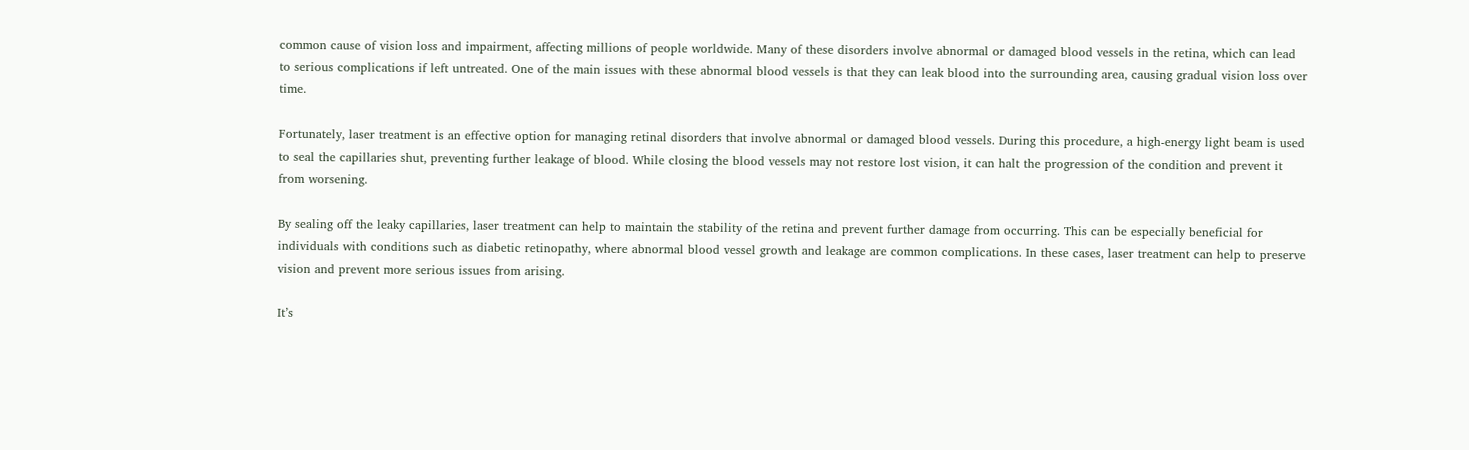common cause of vision loss and impairment, affecting millions of people worldwide. Many of these disorders involve abnormal or damaged blood vessels in the retina, which can lead to serious complications if left untreated. One of the main issues with these abnormal blood vessels is that they can leak blood into the surrounding area, causing gradual vision loss over time.

Fortunately, laser treatment is an effective option for managing retinal disorders that involve abnormal or damaged blood vessels. During this procedure, a high-energy light beam is used to seal the capillaries shut, preventing further leakage of blood. While closing the blood vessels may not restore lost vision, it can halt the progression of the condition and prevent it from worsening.

By sealing off the leaky capillaries, laser treatment can help to maintain the stability of the retina and prevent further damage from occurring. This can be especially beneficial for individuals with conditions such as diabetic retinopathy, where abnormal blood vessel growth and leakage are common complications. In these cases, laser treatment can help to preserve vision and prevent more serious issues from arising.

It’s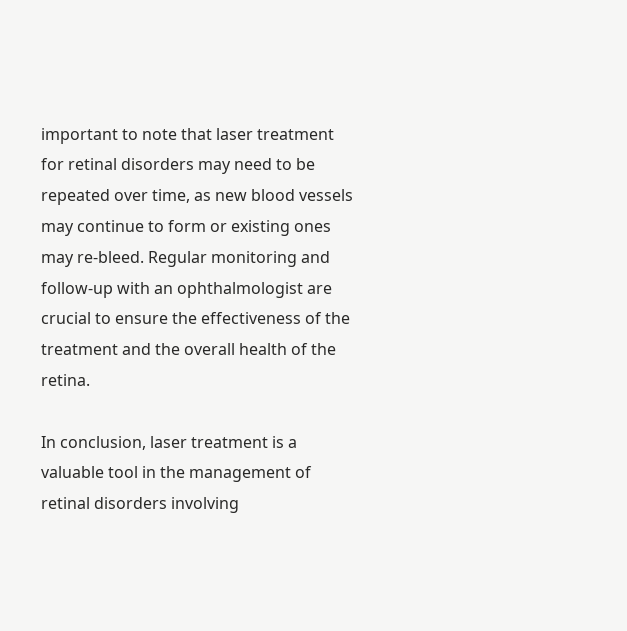important to note that laser treatment for retinal disorders may need to be repeated over time, as new blood vessels may continue to form or existing ones may re-bleed. Regular monitoring and follow-up with an ophthalmologist are crucial to ensure the effectiveness of the treatment and the overall health of the retina.

In conclusion, laser treatment is a valuable tool in the management of retinal disorders involving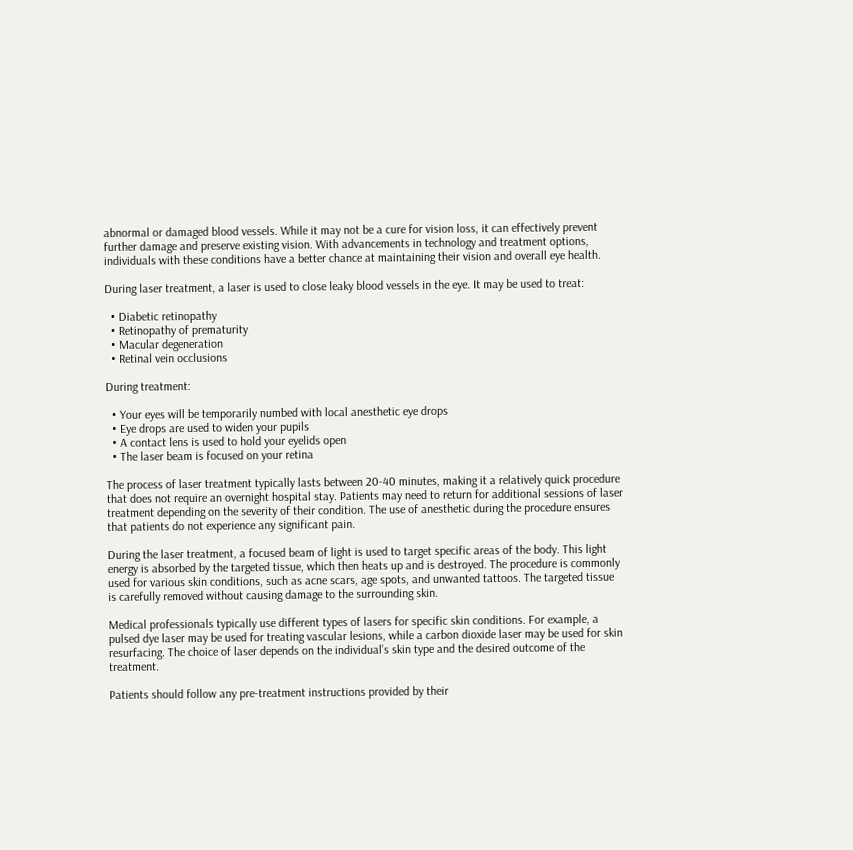abnormal or damaged blood vessels. While it may not be a cure for vision loss, it can effectively prevent further damage and preserve existing vision. With advancements in technology and treatment options, individuals with these conditions have a better chance at maintaining their vision and overall eye health.

During laser treatment, a laser is used to close leaky blood vessels in the eye. It may be used to treat:

  • Diabetic retinopathy
  • Retinopathy of prematurity
  • Macular degeneration
  • Retinal vein occlusions

During treatment:

  • Your eyes will be temporarily numbed with local anesthetic eye drops
  • Eye drops are used to widen your pupils
  • A contact lens is used to hold your eyelids open
  • The laser beam is focused on your retina

The process of laser treatment typically lasts between 20-40 minutes, making it a relatively quick procedure that does not require an overnight hospital stay. Patients may need to return for additional sessions of laser treatment depending on the severity of their condition. The use of anesthetic during the procedure ensures that patients do not experience any significant pain.

During the laser treatment, a focused beam of light is used to target specific areas of the body. This light energy is absorbed by the targeted tissue, which then heats up and is destroyed. The procedure is commonly used for various skin conditions, such as acne scars, age spots, and unwanted tattoos. The targeted tissue is carefully removed without causing damage to the surrounding skin.

Medical professionals typically use different types of lasers for specific skin conditions. For example, a pulsed dye laser may be used for treating vascular lesions, while a carbon dioxide laser may be used for skin resurfacing. The choice of laser depends on the individual’s skin type and the desired outcome of the treatment.

Patients should follow any pre-treatment instructions provided by their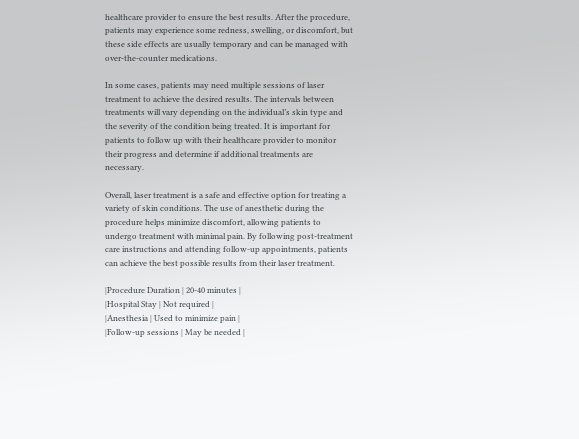healthcare provider to ensure the best results. After the procedure, patients may experience some redness, swelling, or discomfort, but these side effects are usually temporary and can be managed with over-the-counter medications.

In some cases, patients may need multiple sessions of laser treatment to achieve the desired results. The intervals between treatments will vary depending on the individual’s skin type and the severity of the condition being treated. It is important for patients to follow up with their healthcare provider to monitor their progress and determine if additional treatments are necessary.

Overall, laser treatment is a safe and effective option for treating a variety of skin conditions. The use of anesthetic during the procedure helps minimize discomfort, allowing patients to undergo treatment with minimal pain. By following post-treatment care instructions and attending follow-up appointments, patients can achieve the best possible results from their laser treatment.

|Procedure Duration | 20-40 minutes |
|Hospital Stay | Not required |
|Anesthesia | Used to minimize pain |
|Follow-up sessions | May be needed |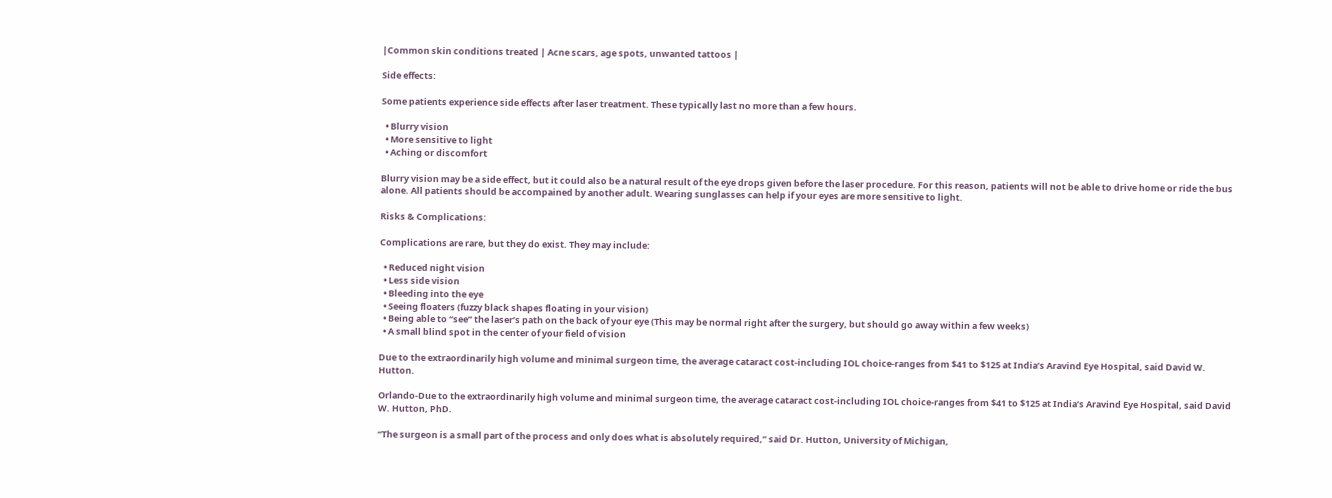|Common skin conditions treated | Acne scars, age spots, unwanted tattoos |

Side effects:

Some patients experience side effects after laser treatment. These typically last no more than a few hours.

  • Blurry vision
  • More sensitive to light
  • Aching or discomfort

Blurry vision may be a side effect, but it could also be a natural result of the eye drops given before the laser procedure. For this reason, patients will not be able to drive home or ride the bus alone. All patients should be accompained by another adult. Wearing sunglasses can help if your eyes are more sensitive to light.

Risks & Complications:

Complications are rare, but they do exist. They may include:

  • Reduced night vision
  • Less side vision
  • Bleeding into the eye
  • Seeing floaters (fuzzy black shapes floating in your vision)
  • Being able to “see” the laser’s path on the back of your eye (This may be normal right after the surgery, but should go away within a few weeks)
  • A small blind spot in the center of your field of vision

Due to the extraordinarily high volume and minimal surgeon time, the average cataract cost-including IOL choice-ranges from $41 to $125 at India’s Aravind Eye Hospital, said David W. Hutton.

Orlando-Due to the extraordinarily high volume and minimal surgeon time, the average cataract cost-including IOL choice-ranges from $41 to $125 at India’s Aravind Eye Hospital, said David W. Hutton, PhD.

“The surgeon is a small part of the process and only does what is absolutely required,” said Dr. Hutton, University of Michigan,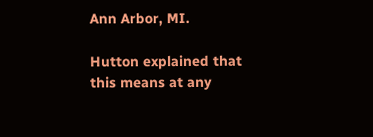Ann Arbor, MI.

Hutton explained that this means at any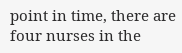point in time, there are four nurses in the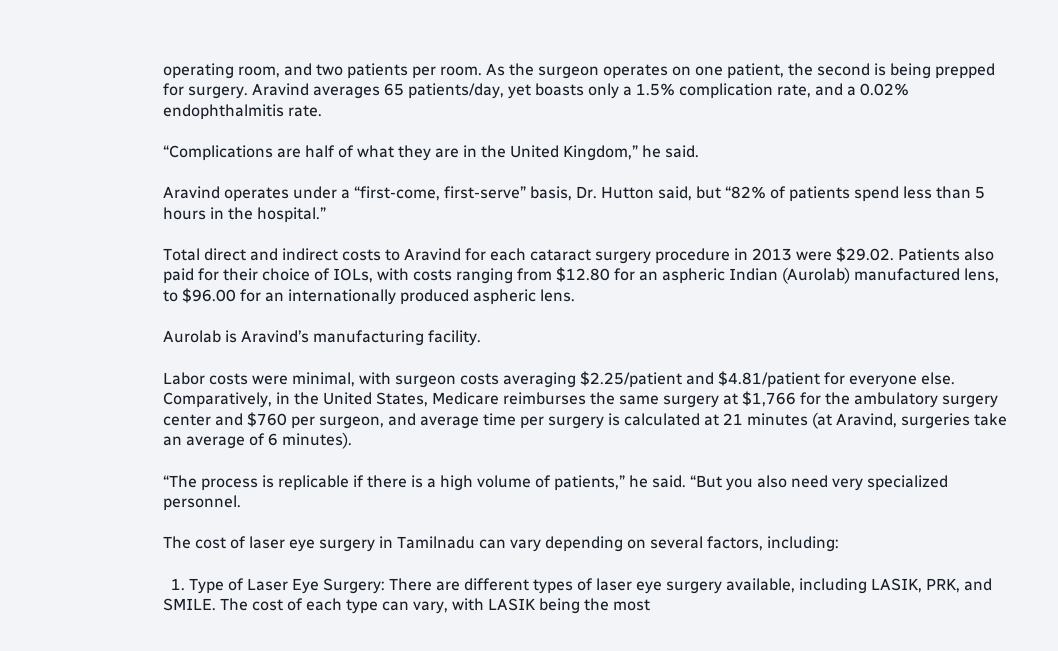operating room, and two patients per room. As the surgeon operates on one patient, the second is being prepped for surgery. Aravind averages 65 patients/day, yet boasts only a 1.5% complication rate, and a 0.02% endophthalmitis rate.

“Complications are half of what they are in the United Kingdom,” he said.

Aravind operates under a “first-come, first-serve” basis, Dr. Hutton said, but “82% of patients spend less than 5 hours in the hospital.”

Total direct and indirect costs to Aravind for each cataract surgery procedure in 2013 were $29.02. Patients also paid for their choice of IOLs, with costs ranging from $12.80 for an aspheric Indian (Aurolab) manufactured lens, to $96.00 for an internationally produced aspheric lens.

Aurolab is Aravind’s manufacturing facility.

Labor costs were minimal, with surgeon costs averaging $2.25/patient and $4.81/patient for everyone else. Comparatively, in the United States, Medicare reimburses the same surgery at $1,766 for the ambulatory surgery center and $760 per surgeon, and average time per surgery is calculated at 21 minutes (at Aravind, surgeries take an average of 6 minutes).

“The process is replicable if there is a high volume of patients,” he said. “But you also need very specialized personnel.

The cost of laser eye surgery in Tamilnadu can vary depending on several factors, including:

  1. Type of Laser Eye Surgery: There are different types of laser eye surgery available, including LASIK, PRK, and SMILE. The cost of each type can vary, with LASIK being the most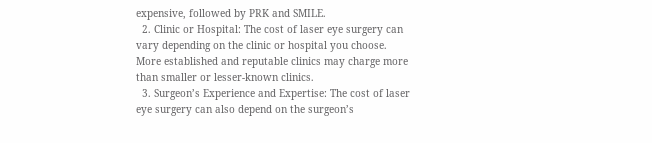expensive, followed by PRK and SMILE.
  2. Clinic or Hospital: The cost of laser eye surgery can vary depending on the clinic or hospital you choose. More established and reputable clinics may charge more than smaller or lesser-known clinics.
  3. Surgeon’s Experience and Expertise: The cost of laser eye surgery can also depend on the surgeon’s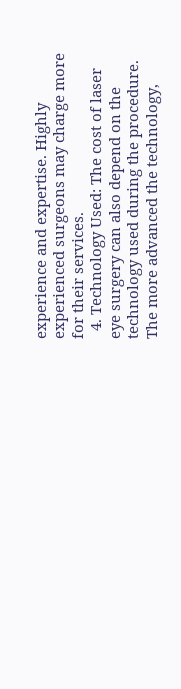experience and expertise. Highly experienced surgeons may charge more for their services.
  4. Technology Used: The cost of laser eye surgery can also depend on the technology used during the procedure. The more advanced the technology,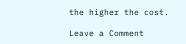the higher the cost.

Leave a Comment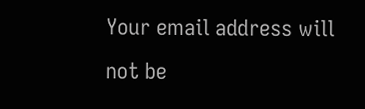Your email address will not be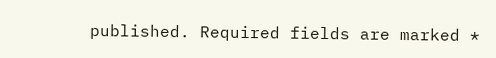published. Required fields are marked *